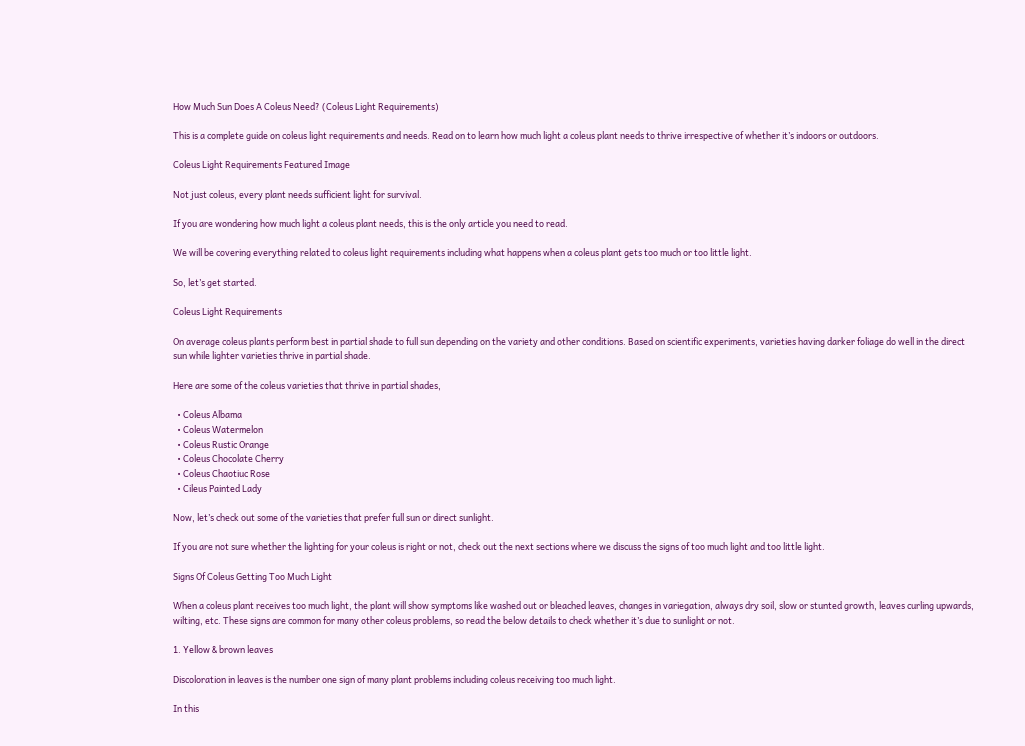How Much Sun Does A Coleus Need? (Coleus Light Requirements)

This is a complete guide on coleus light requirements and needs. Read on to learn how much light a coleus plant needs to thrive irrespective of whether it’s indoors or outdoors.

Coleus Light Requirements Featured Image

Not just coleus, every plant needs sufficient light for survival.

If you are wondering how much light a coleus plant needs, this is the only article you need to read.

We will be covering everything related to coleus light requirements including what happens when a coleus plant gets too much or too little light.

So, let’s get started.

Coleus Light Requirements

On average coleus plants perform best in partial shade to full sun depending on the variety and other conditions. Based on scientific experiments, varieties having darker foliage do well in the direct sun while lighter varieties thrive in partial shade.

Here are some of the coleus varieties that thrive in partial shades,

  • Coleus Albama
  • Coleus Watermelon
  • Coleus Rustic Orange
  • Coleus Chocolate Cherry
  • Coleus Chaotiuc Rose
  • Cileus Painted Lady

Now, let’s check out some of the varieties that prefer full sun or direct sunlight.

If you are not sure whether the lighting for your coleus is right or not, check out the next sections where we discuss the signs of too much light and too little light.

Signs Of Coleus Getting Too Much Light

When a coleus plant receives too much light, the plant will show symptoms like washed out or bleached leaves, changes in variegation, always dry soil, slow or stunted growth, leaves curling upwards, wilting, etc. These signs are common for many other coleus problems, so read the below details to check whether it’s due to sunlight or not.

1. Yellow & brown leaves

Discoloration in leaves is the number one sign of many plant problems including coleus receiving too much light.

In this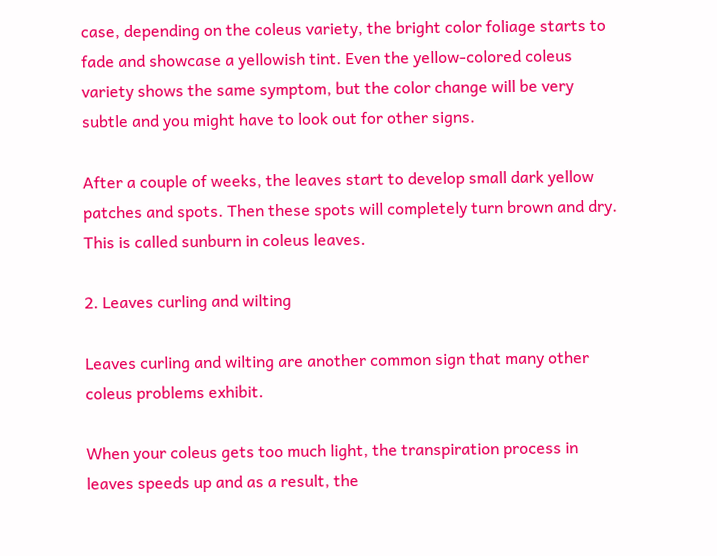case, depending on the coleus variety, the bright color foliage starts to fade and showcase a yellowish tint. Even the yellow-colored coleus variety shows the same symptom, but the color change will be very subtle and you might have to look out for other signs.

After a couple of weeks, the leaves start to develop small dark yellow patches and spots. Then these spots will completely turn brown and dry. This is called sunburn in coleus leaves.

2. Leaves curling and wilting

Leaves curling and wilting are another common sign that many other coleus problems exhibit.

When your coleus gets too much light, the transpiration process in leaves speeds up and as a result, the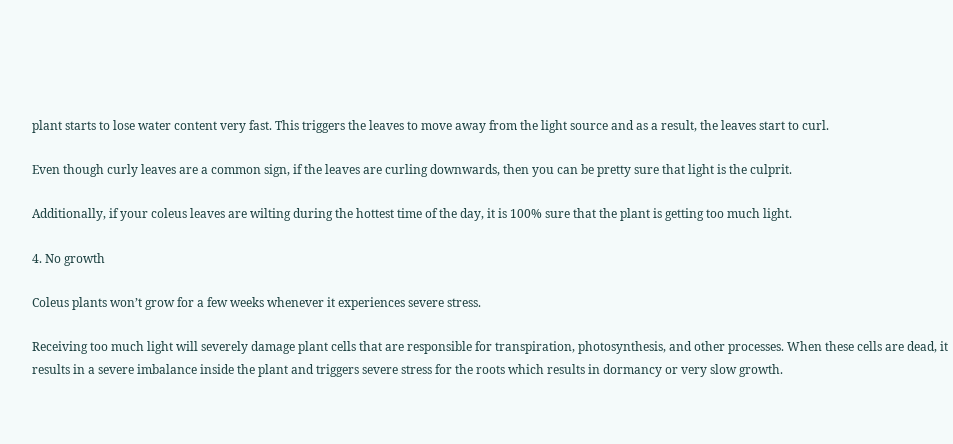plant starts to lose water content very fast. This triggers the leaves to move away from the light source and as a result, the leaves start to curl.

Even though curly leaves are a common sign, if the leaves are curling downwards, then you can be pretty sure that light is the culprit.

Additionally, if your coleus leaves are wilting during the hottest time of the day, it is 100% sure that the plant is getting too much light.

4. No growth

Coleus plants won’t grow for a few weeks whenever it experiences severe stress.

Receiving too much light will severely damage plant cells that are responsible for transpiration, photosynthesis, and other processes. When these cells are dead, it results in a severe imbalance inside the plant and triggers severe stress for the roots which results in dormancy or very slow growth.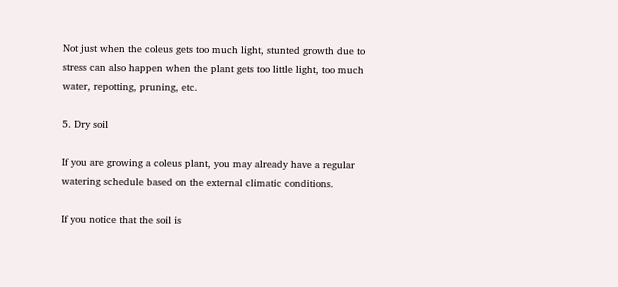Not just when the coleus gets too much light, stunted growth due to stress can also happen when the plant gets too little light, too much water, repotting, pruning, etc.

5. Dry soil

If you are growing a coleus plant, you may already have a regular watering schedule based on the external climatic conditions.

If you notice that the soil is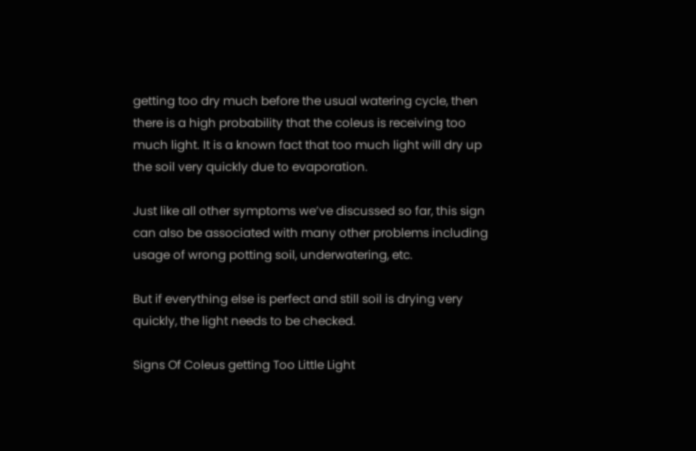getting too dry much before the usual watering cycle, then there is a high probability that the coleus is receiving too much light. It is a known fact that too much light will dry up the soil very quickly due to evaporation.

Just like all other symptoms we’ve discussed so far, this sign can also be associated with many other problems including usage of wrong potting soil, underwatering, etc.

But if everything else is perfect and still soil is drying very quickly, the light needs to be checked.

Signs Of Coleus getting Too Little Light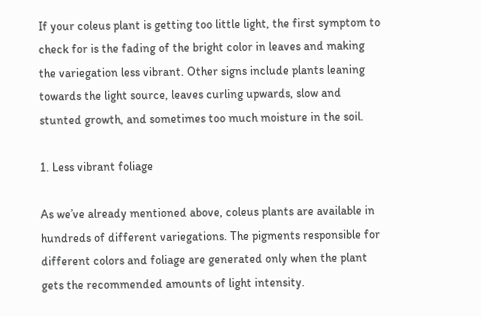If your coleus plant is getting too little light, the first symptom to check for is the fading of the bright color in leaves and making the variegation less vibrant. Other signs include plants leaning towards the light source, leaves curling upwards, slow and stunted growth, and sometimes too much moisture in the soil.

1. Less vibrant foliage

As we’ve already mentioned above, coleus plants are available in hundreds of different variegations. The pigments responsible for different colors and foliage are generated only when the plant gets the recommended amounts of light intensity.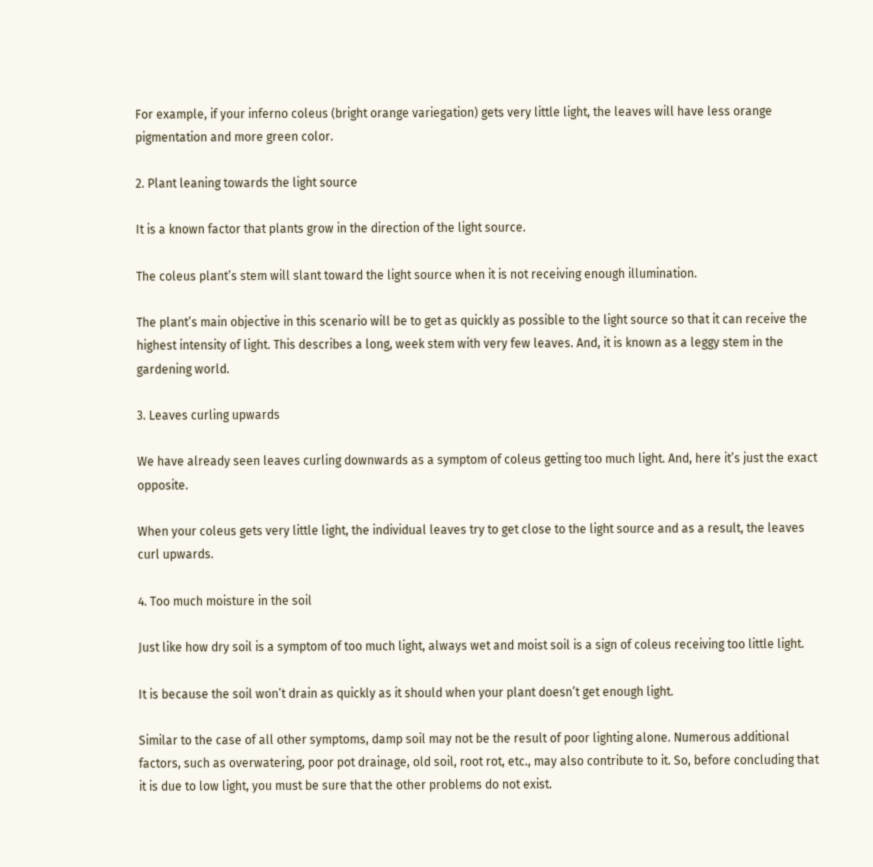For example, if your inferno coleus (bright orange variegation) gets very little light, the leaves will have less orange pigmentation and more green color.

2. Plant leaning towards the light source

It is a known factor that plants grow in the direction of the light source.

The coleus plant’s stem will slant toward the light source when it is not receiving enough illumination.

The plant’s main objective in this scenario will be to get as quickly as possible to the light source so that it can receive the highest intensity of light. This describes a long, week stem with very few leaves. And, it is known as a leggy stem in the gardening world.

3. Leaves curling upwards

We have already seen leaves curling downwards as a symptom of coleus getting too much light. And, here it’s just the exact opposite.

When your coleus gets very little light, the individual leaves try to get close to the light source and as a result, the leaves curl upwards.

4. Too much moisture in the soil

Just like how dry soil is a symptom of too much light, always wet and moist soil is a sign of coleus receiving too little light.

It is because the soil won’t drain as quickly as it should when your plant doesn’t get enough light.

Similar to the case of all other symptoms, damp soil may not be the result of poor lighting alone. Numerous additional factors, such as overwatering, poor pot drainage, old soil, root rot, etc., may also contribute to it. So, before concluding that it is due to low light, you must be sure that the other problems do not exist.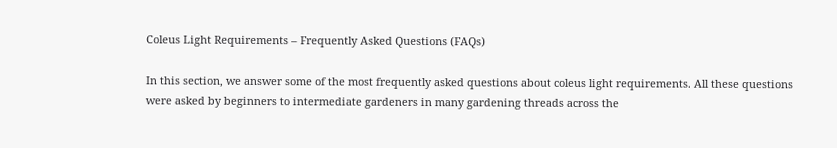Coleus Light Requirements – Frequently Asked Questions (FAQs)

In this section, we answer some of the most frequently asked questions about coleus light requirements. All these questions were asked by beginners to intermediate gardeners in many gardening threads across the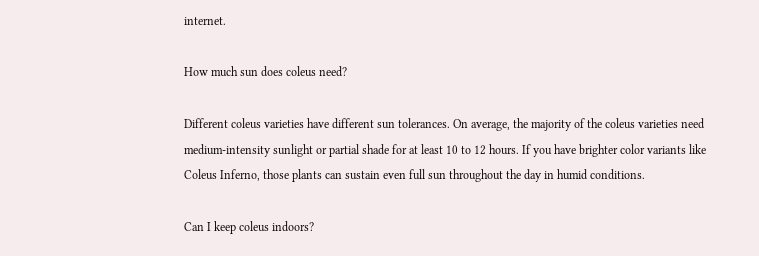internet.

How much sun does coleus need?

Different coleus varieties have different sun tolerances. On average, the majority of the coleus varieties need medium-intensity sunlight or partial shade for at least 10 to 12 hours. If you have brighter color variants like Coleus Inferno, those plants can sustain even full sun throughout the day in humid conditions.

Can I keep coleus indoors?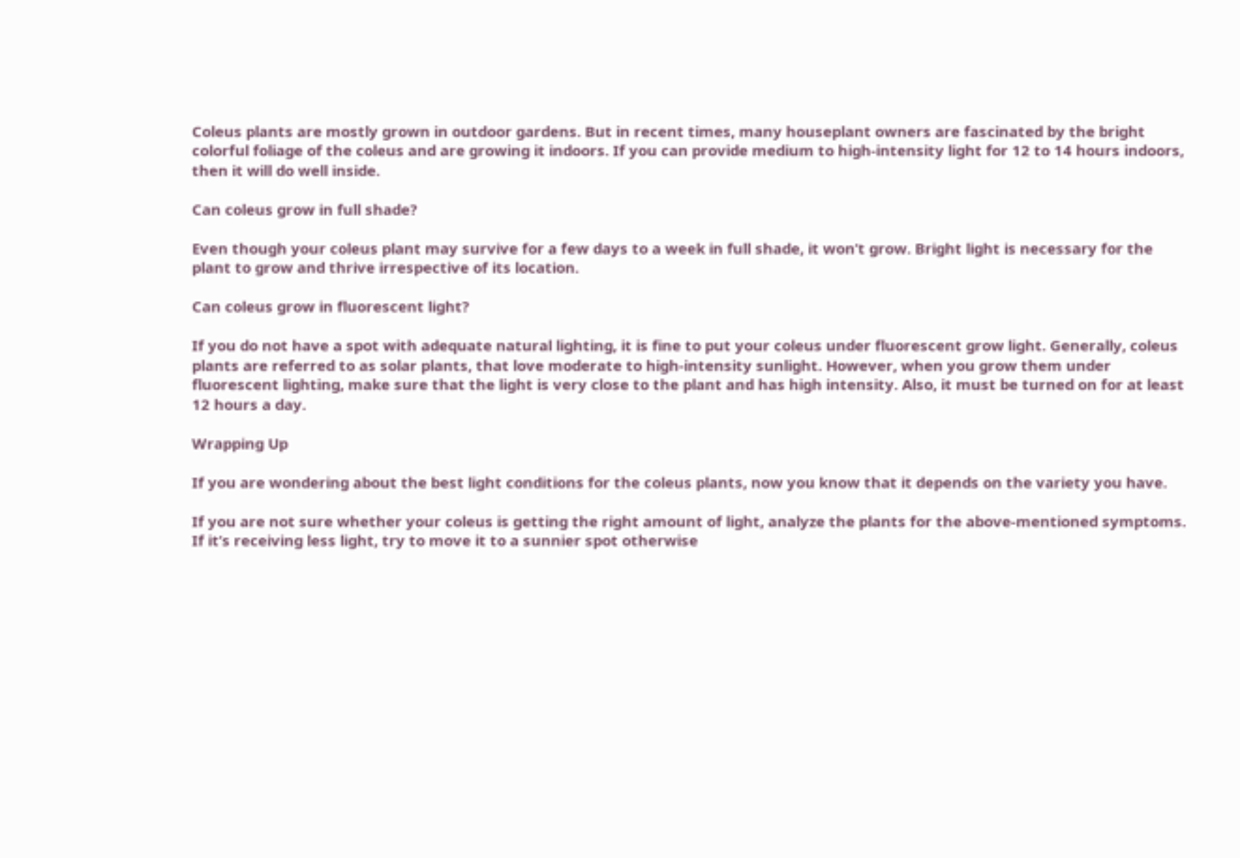Coleus plants are mostly grown in outdoor gardens. But in recent times, many houseplant owners are fascinated by the bright colorful foliage of the coleus and are growing it indoors. If you can provide medium to high-intensity light for 12 to 14 hours indoors, then it will do well inside.

Can coleus grow in full shade?

Even though your coleus plant may survive for a few days to a week in full shade, it won’t grow. Bright light is necessary for the plant to grow and thrive irrespective of its location.

Can coleus grow in fluorescent light?

If you do not have a spot with adequate natural lighting, it is fine to put your coleus under fluorescent grow light. Generally, coleus plants are referred to as solar plants, that love moderate to high-intensity sunlight. However, when you grow them under fluorescent lighting, make sure that the light is very close to the plant and has high intensity. Also, it must be turned on for at least 12 hours a day.

Wrapping Up

If you are wondering about the best light conditions for the coleus plants, now you know that it depends on the variety you have.

If you are not sure whether your coleus is getting the right amount of light, analyze the plants for the above-mentioned symptoms. If it’s receiving less light, try to move it to a sunnier spot otherwise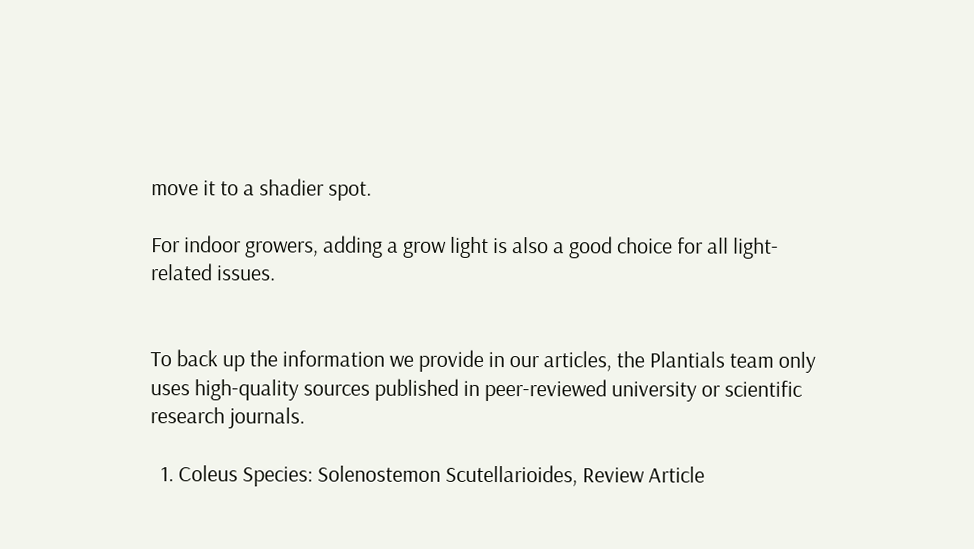move it to a shadier spot.

For indoor growers, adding a grow light is also a good choice for all light-related issues.


To back up the information we provide in our articles, the Plantials team only uses high-quality sources published in peer-reviewed university or scientific research journals.

  1. Coleus Species: Solenostemon Scutellarioides, Review Article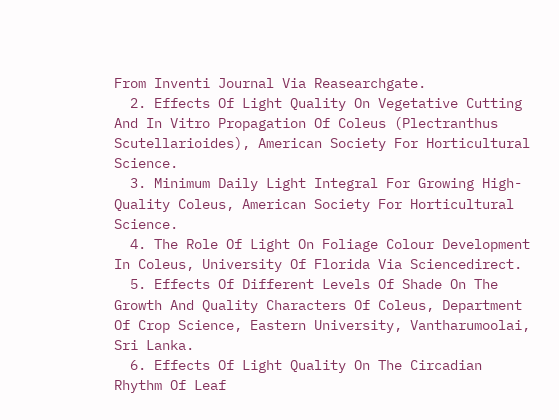From Inventi Journal Via Reasearchgate.
  2. Effects Of Light Quality On Vegetative Cutting And In Vitro Propagation Of Coleus (Plectranthus Scutellarioides), American Society For Horticultural Science.
  3. Minimum Daily Light Integral For Growing High-Quality Coleus, American Society For Horticultural Science.
  4. The Role Of Light On Foliage Colour Development In Coleus, University Of Florida Via Sciencedirect.
  5. Effects Of Different Levels Of Shade On The Growth And Quality Characters Of Coleus, Department Of Crop Science, Eastern University, Vantharumoolai, Sri Lanka.
  6. Effects Of Light Quality On The Circadian Rhythm Of Leaf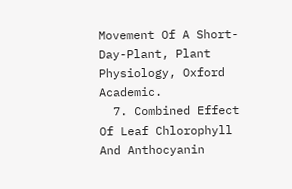Movement Of A Short-Day-Plant, Plant Physiology, Oxford Academic.
  7. Combined Effect Of Leaf Chlorophyll And Anthocyanin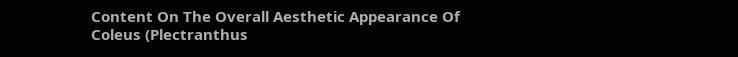Content On The Overall Aesthetic Appearance Of Coleus (Plectranthus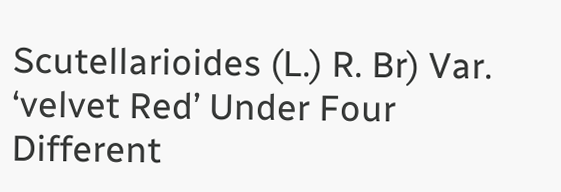Scutellarioides (L.) R. Br) Var. ‘velvet Red’ Under Four Different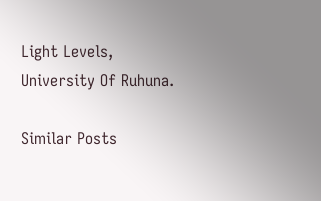Light Levels, University Of Ruhuna.

Similar Posts